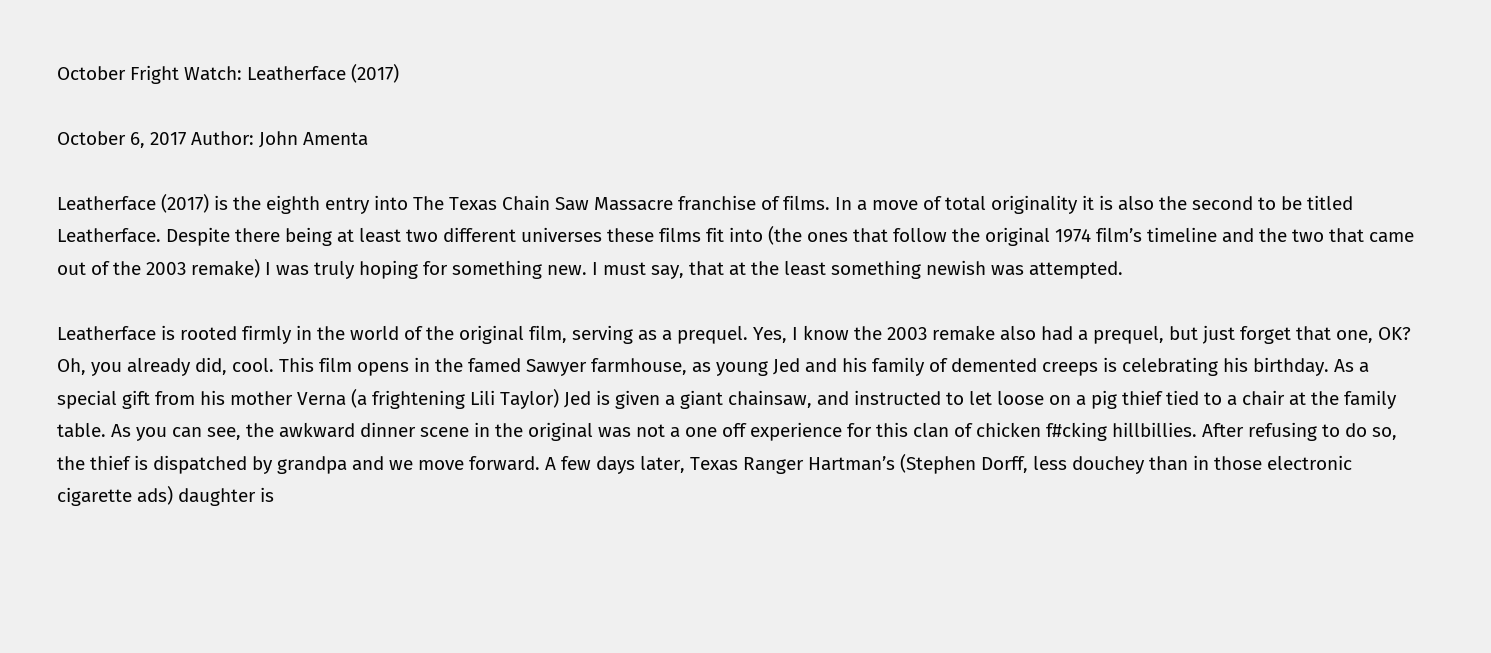October Fright Watch: Leatherface (2017)

October 6, 2017 Author: John Amenta

Leatherface (2017) is the eighth entry into The Texas Chain Saw Massacre franchise of films. In a move of total originality it is also the second to be titled Leatherface. Despite there being at least two different universes these films fit into (the ones that follow the original 1974 film’s timeline and the two that came out of the 2003 remake) I was truly hoping for something new. I must say, that at the least something newish was attempted.

Leatherface is rooted firmly in the world of the original film, serving as a prequel. Yes, I know the 2003 remake also had a prequel, but just forget that one, OK? Oh, you already did, cool. This film opens in the famed Sawyer farmhouse, as young Jed and his family of demented creeps is celebrating his birthday. As a special gift from his mother Verna (a frightening Lili Taylor) Jed is given a giant chainsaw, and instructed to let loose on a pig thief tied to a chair at the family table. As you can see, the awkward dinner scene in the original was not a one off experience for this clan of chicken f#cking hillbillies. After refusing to do so, the thief is dispatched by grandpa and we move forward. A few days later, Texas Ranger Hartman’s (Stephen Dorff, less douchey than in those electronic cigarette ads) daughter is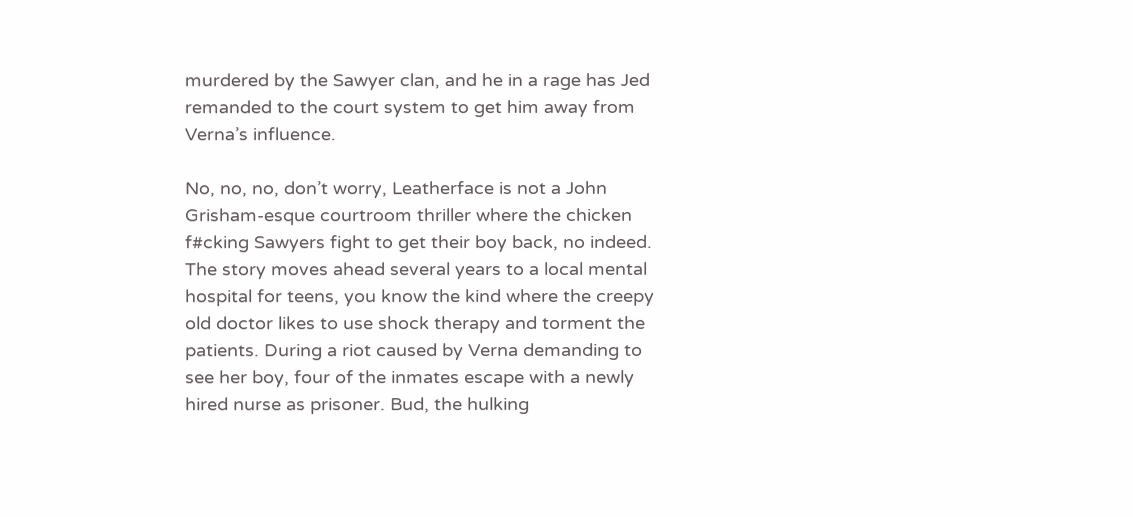murdered by the Sawyer clan, and he in a rage has Jed remanded to the court system to get him away from Verna’s influence.

No, no, no, don’t worry, Leatherface is not a John Grisham-esque courtroom thriller where the chicken f#cking Sawyers fight to get their boy back, no indeed. The story moves ahead several years to a local mental hospital for teens, you know the kind where the creepy old doctor likes to use shock therapy and torment the patients. During a riot caused by Verna demanding to see her boy, four of the inmates escape with a newly hired nurse as prisoner. Bud, the hulking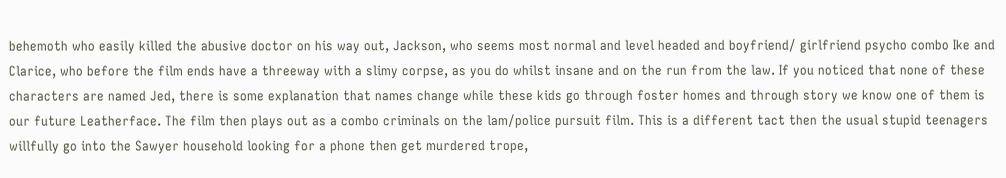behemoth who easily killed the abusive doctor on his way out, Jackson, who seems most normal and level headed and boyfriend/ girlfriend psycho combo Ike and Clarice, who before the film ends have a threeway with a slimy corpse, as you do whilst insane and on the run from the law. If you noticed that none of these characters are named Jed, there is some explanation that names change while these kids go through foster homes and through story we know one of them is our future Leatherface. The film then plays out as a combo criminals on the lam/police pursuit film. This is a different tact then the usual stupid teenagers willfully go into the Sawyer household looking for a phone then get murdered trope,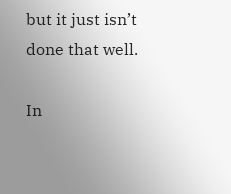but it just isn’t done that well.

In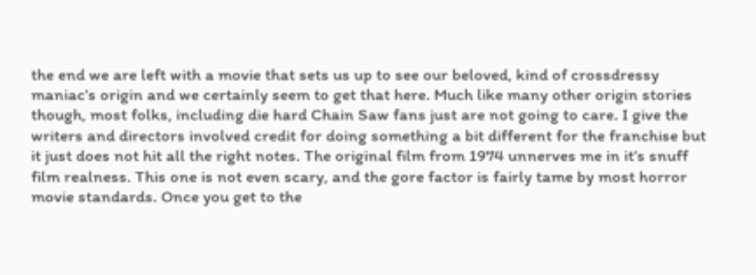the end we are left with a movie that sets us up to see our beloved, kind of crossdressy maniac’s origin and we certainly seem to get that here. Much like many other origin stories though, most folks, including die hard Chain Saw fans just are not going to care. I give the writers and directors involved credit for doing something a bit different for the franchise but it just does not hit all the right notes. The original film from 1974 unnerves me in it’s snuff film realness. This one is not even scary, and the gore factor is fairly tame by most horror movie standards. Once you get to the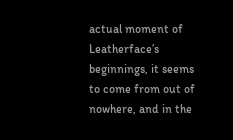actual moment of Leatherface’s beginnings, it seems to come from out of nowhere, and in the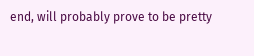end, will probably prove to be pretty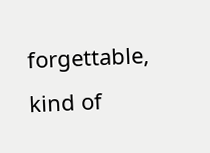forgettable, kind of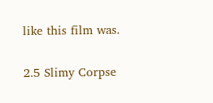like this film was.

2.5 Slimy Corpse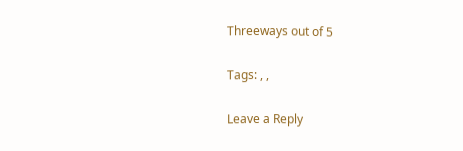Threeways out of 5

Tags: , ,

Leave a Reply